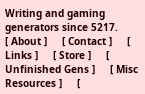Writing and gaming generators since 5217.
[ About ]     [ Contact ]     [ Links ]     [ Store ]     [ Unfinished Gens ]     [ Misc Resources ]     [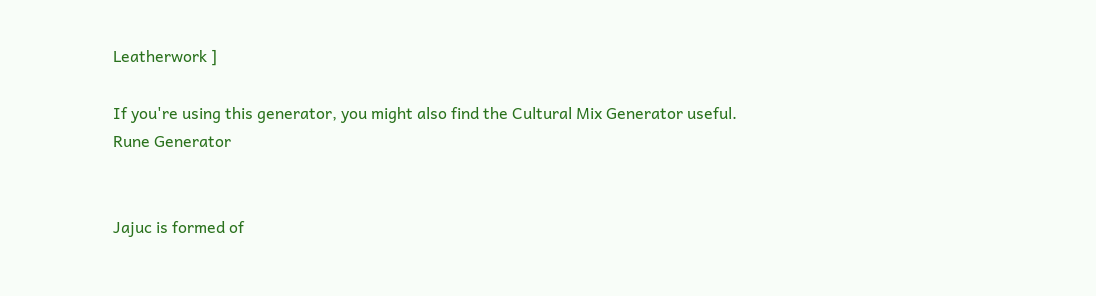Leatherwork ]

If you're using this generator, you might also find the Cultural Mix Generator useful.
Rune Generator


Jajuc is formed of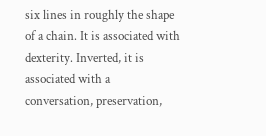six lines in roughly the shape of a chain. It is associated with dexterity. Inverted, it is associated with a conversation, preservation,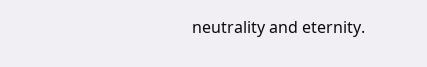neutrality and eternity.